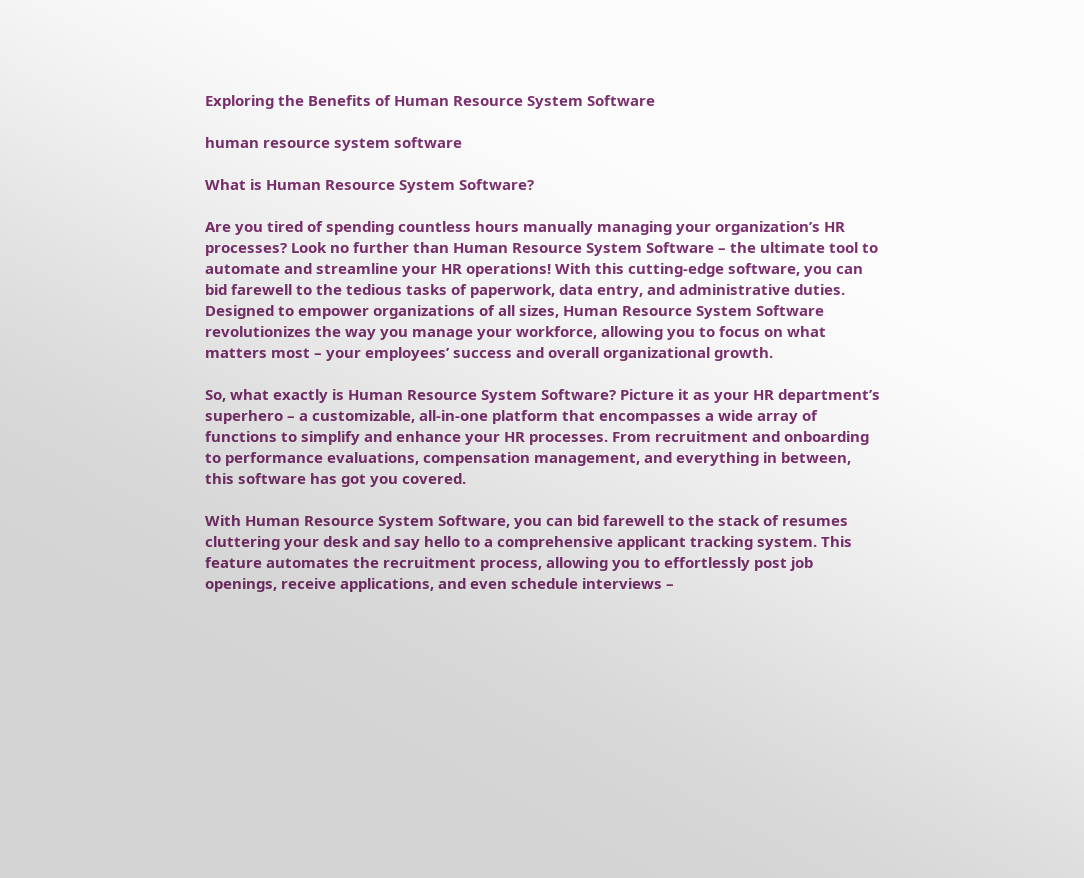Exploring the Benefits of Human Resource System Software

human resource system software

What is Human Resource System Software?

Are you tired of spending countless hours manually managing your organization’s HR processes? Look no further than Human Resource System Software – the ultimate tool to automate and streamline your HR operations! With this cutting-edge software, you can bid farewell to the tedious tasks of paperwork, data entry, and administrative duties. Designed to empower organizations of all sizes, Human Resource System Software revolutionizes the way you manage your workforce, allowing you to focus on what matters most – your employees’ success and overall organizational growth.

So, what exactly is Human Resource System Software? Picture it as your HR department’s superhero – a customizable, all-in-one platform that encompasses a wide array of functions to simplify and enhance your HR processes. From recruitment and onboarding to performance evaluations, compensation management, and everything in between, this software has got you covered.

With Human Resource System Software, you can bid farewell to the stack of resumes cluttering your desk and say hello to a comprehensive applicant tracking system. This feature automates the recruitment process, allowing you to effortlessly post job openings, receive applications, and even schedule interviews –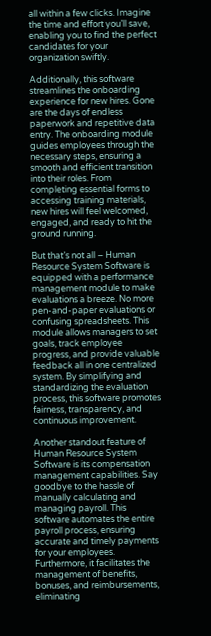all within a few clicks. Imagine the time and effort you’ll save, enabling you to find the perfect candidates for your organization swiftly.

Additionally, this software streamlines the onboarding experience for new hires. Gone are the days of endless paperwork and repetitive data entry. The onboarding module guides employees through the necessary steps, ensuring a smooth and efficient transition into their roles. From completing essential forms to accessing training materials, new hires will feel welcomed, engaged, and ready to hit the ground running.

But that’s not all – Human Resource System Software is equipped with a performance management module to make evaluations a breeze. No more pen-and-paper evaluations or confusing spreadsheets. This module allows managers to set goals, track employee progress, and provide valuable feedback all in one centralized system. By simplifying and standardizing the evaluation process, this software promotes fairness, transparency, and continuous improvement.

Another standout feature of Human Resource System Software is its compensation management capabilities. Say goodbye to the hassle of manually calculating and managing payroll. This software automates the entire payroll process, ensuring accurate and timely payments for your employees. Furthermore, it facilitates the management of benefits, bonuses, and reimbursements, eliminating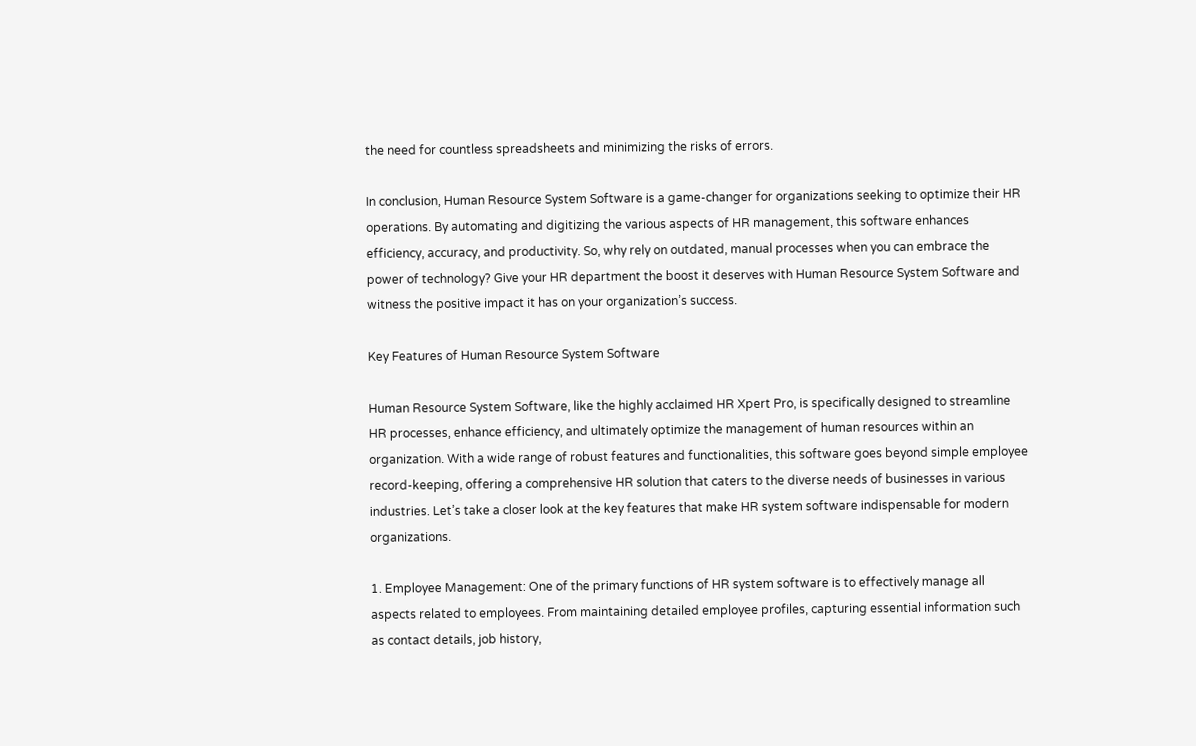the need for countless spreadsheets and minimizing the risks of errors.

In conclusion, Human Resource System Software is a game-changer for organizations seeking to optimize their HR operations. By automating and digitizing the various aspects of HR management, this software enhances efficiency, accuracy, and productivity. So, why rely on outdated, manual processes when you can embrace the power of technology? Give your HR department the boost it deserves with Human Resource System Software and witness the positive impact it has on your organization’s success.

Key Features of Human Resource System Software

Human Resource System Software, like the highly acclaimed HR Xpert Pro, is specifically designed to streamline HR processes, enhance efficiency, and ultimately optimize the management of human resources within an organization. With a wide range of robust features and functionalities, this software goes beyond simple employee record-keeping, offering a comprehensive HR solution that caters to the diverse needs of businesses in various industries. Let’s take a closer look at the key features that make HR system software indispensable for modern organizations.

1. Employee Management: One of the primary functions of HR system software is to effectively manage all aspects related to employees. From maintaining detailed employee profiles, capturing essential information such as contact details, job history,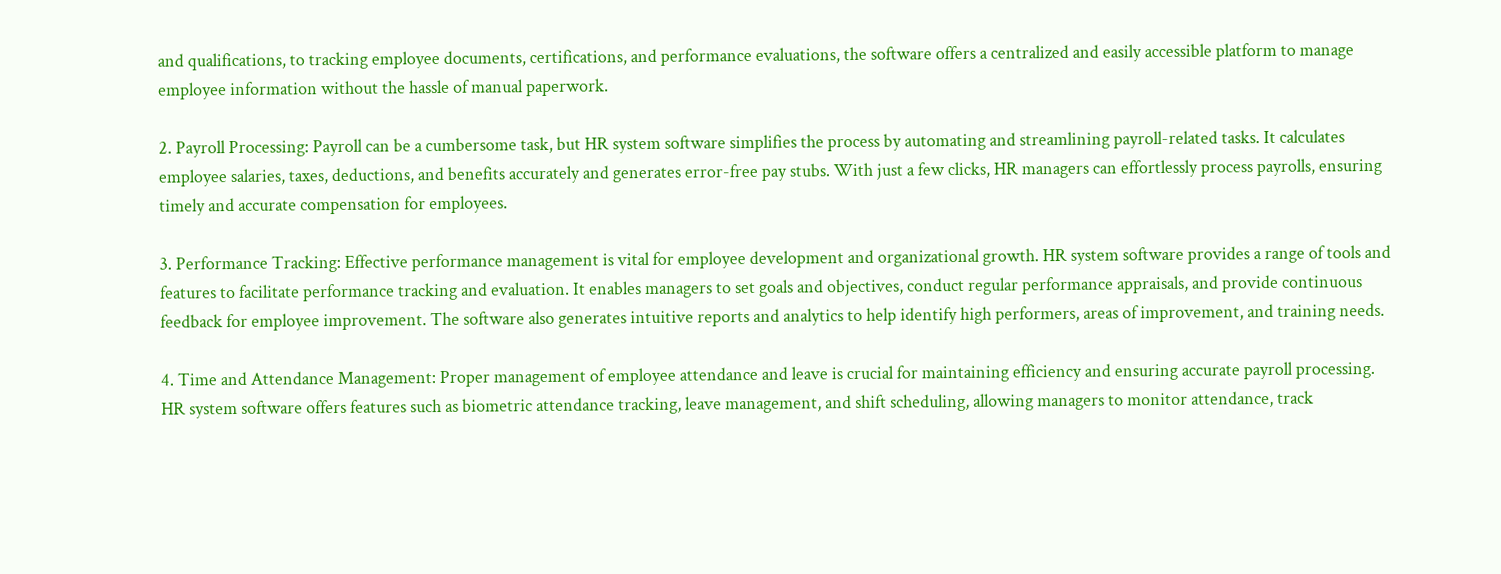and qualifications, to tracking employee documents, certifications, and performance evaluations, the software offers a centralized and easily accessible platform to manage employee information without the hassle of manual paperwork.

2. Payroll Processing: Payroll can be a cumbersome task, but HR system software simplifies the process by automating and streamlining payroll-related tasks. It calculates employee salaries, taxes, deductions, and benefits accurately and generates error-free pay stubs. With just a few clicks, HR managers can effortlessly process payrolls, ensuring timely and accurate compensation for employees.

3. Performance Tracking: Effective performance management is vital for employee development and organizational growth. HR system software provides a range of tools and features to facilitate performance tracking and evaluation. It enables managers to set goals and objectives, conduct regular performance appraisals, and provide continuous feedback for employee improvement. The software also generates intuitive reports and analytics to help identify high performers, areas of improvement, and training needs.

4. Time and Attendance Management: Proper management of employee attendance and leave is crucial for maintaining efficiency and ensuring accurate payroll processing. HR system software offers features such as biometric attendance tracking, leave management, and shift scheduling, allowing managers to monitor attendance, track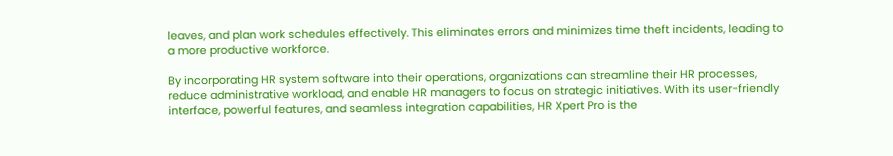leaves, and plan work schedules effectively. This eliminates errors and minimizes time theft incidents, leading to a more productive workforce.

By incorporating HR system software into their operations, organizations can streamline their HR processes, reduce administrative workload, and enable HR managers to focus on strategic initiatives. With its user-friendly interface, powerful features, and seamless integration capabilities, HR Xpert Pro is the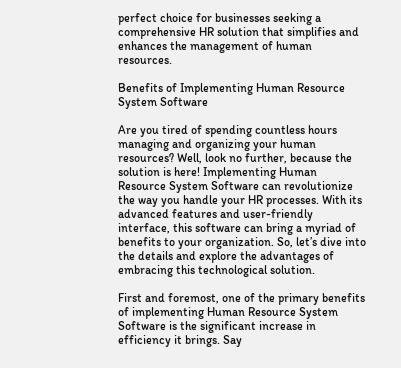perfect choice for businesses seeking a comprehensive HR solution that simplifies and enhances the management of human resources.

Benefits of Implementing Human Resource System Software

Are you tired of spending countless hours managing and organizing your human resources? Well, look no further, because the solution is here! Implementing Human Resource System Software can revolutionize the way you handle your HR processes. With its advanced features and user-friendly interface, this software can bring a myriad of benefits to your organization. So, let’s dive into the details and explore the advantages of embracing this technological solution.

First and foremost, one of the primary benefits of implementing Human Resource System Software is the significant increase in efficiency it brings. Say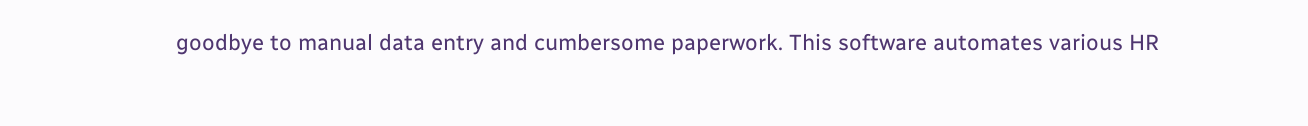goodbye to manual data entry and cumbersome paperwork. This software automates various HR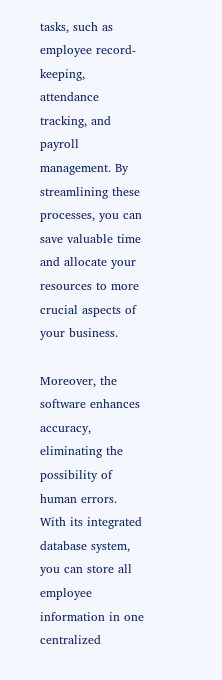tasks, such as employee record-keeping, attendance tracking, and payroll management. By streamlining these processes, you can save valuable time and allocate your resources to more crucial aspects of your business.

Moreover, the software enhances accuracy, eliminating the possibility of human errors. With its integrated database system, you can store all employee information in one centralized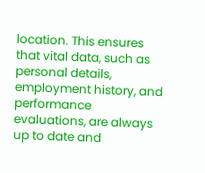location. This ensures that vital data, such as personal details, employment history, and performance evaluations, are always up to date and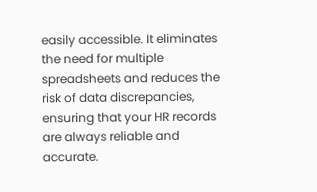easily accessible. It eliminates the need for multiple spreadsheets and reduces the risk of data discrepancies, ensuring that your HR records are always reliable and accurate.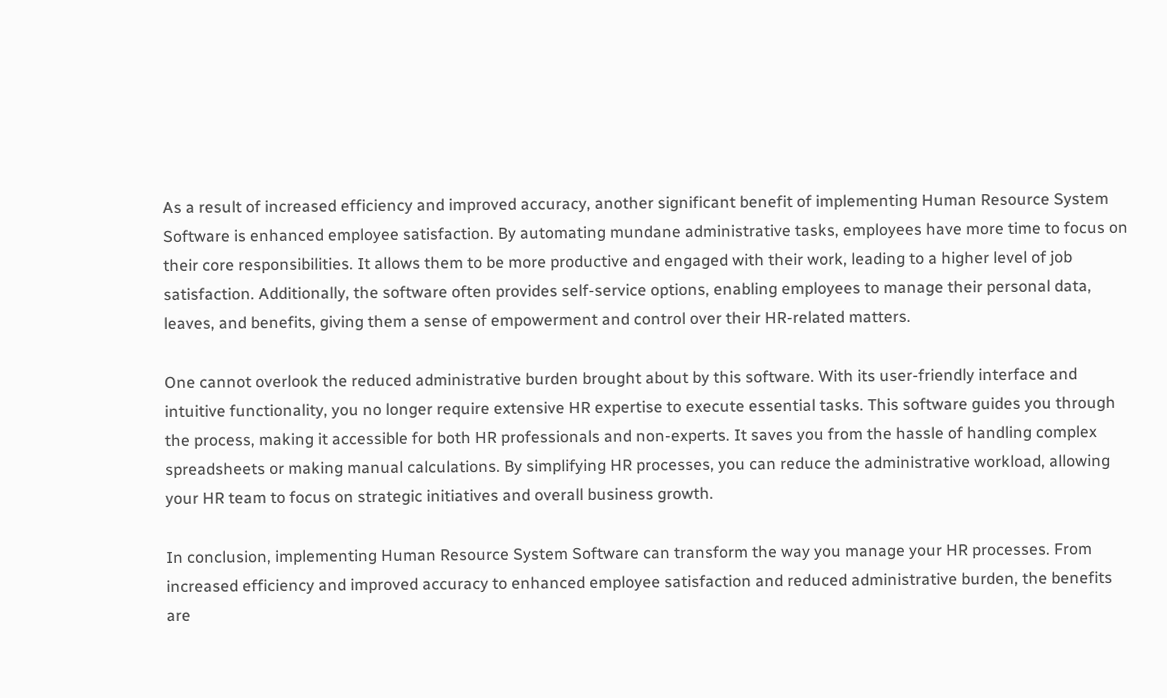As a result of increased efficiency and improved accuracy, another significant benefit of implementing Human Resource System Software is enhanced employee satisfaction. By automating mundane administrative tasks, employees have more time to focus on their core responsibilities. It allows them to be more productive and engaged with their work, leading to a higher level of job satisfaction. Additionally, the software often provides self-service options, enabling employees to manage their personal data, leaves, and benefits, giving them a sense of empowerment and control over their HR-related matters.

One cannot overlook the reduced administrative burden brought about by this software. With its user-friendly interface and intuitive functionality, you no longer require extensive HR expertise to execute essential tasks. This software guides you through the process, making it accessible for both HR professionals and non-experts. It saves you from the hassle of handling complex spreadsheets or making manual calculations. By simplifying HR processes, you can reduce the administrative workload, allowing your HR team to focus on strategic initiatives and overall business growth.

In conclusion, implementing Human Resource System Software can transform the way you manage your HR processes. From increased efficiency and improved accuracy to enhanced employee satisfaction and reduced administrative burden, the benefits are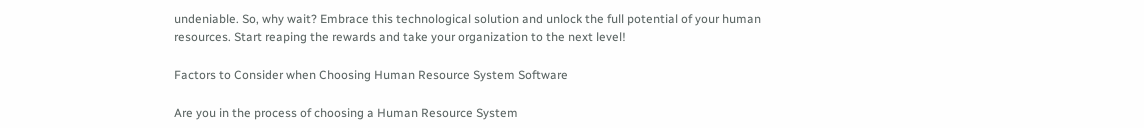undeniable. So, why wait? Embrace this technological solution and unlock the full potential of your human resources. Start reaping the rewards and take your organization to the next level!

Factors to Consider when Choosing Human Resource System Software

Are you in the process of choosing a Human Resource System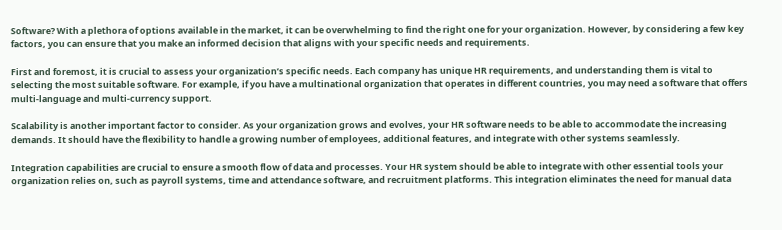Software? With a plethora of options available in the market, it can be overwhelming to find the right one for your organization. However, by considering a few key factors, you can ensure that you make an informed decision that aligns with your specific needs and requirements.

First and foremost, it is crucial to assess your organization’s specific needs. Each company has unique HR requirements, and understanding them is vital to selecting the most suitable software. For example, if you have a multinational organization that operates in different countries, you may need a software that offers multi-language and multi-currency support.

Scalability is another important factor to consider. As your organization grows and evolves, your HR software needs to be able to accommodate the increasing demands. It should have the flexibility to handle a growing number of employees, additional features, and integrate with other systems seamlessly.

Integration capabilities are crucial to ensure a smooth flow of data and processes. Your HR system should be able to integrate with other essential tools your organization relies on, such as payroll systems, time and attendance software, and recruitment platforms. This integration eliminates the need for manual data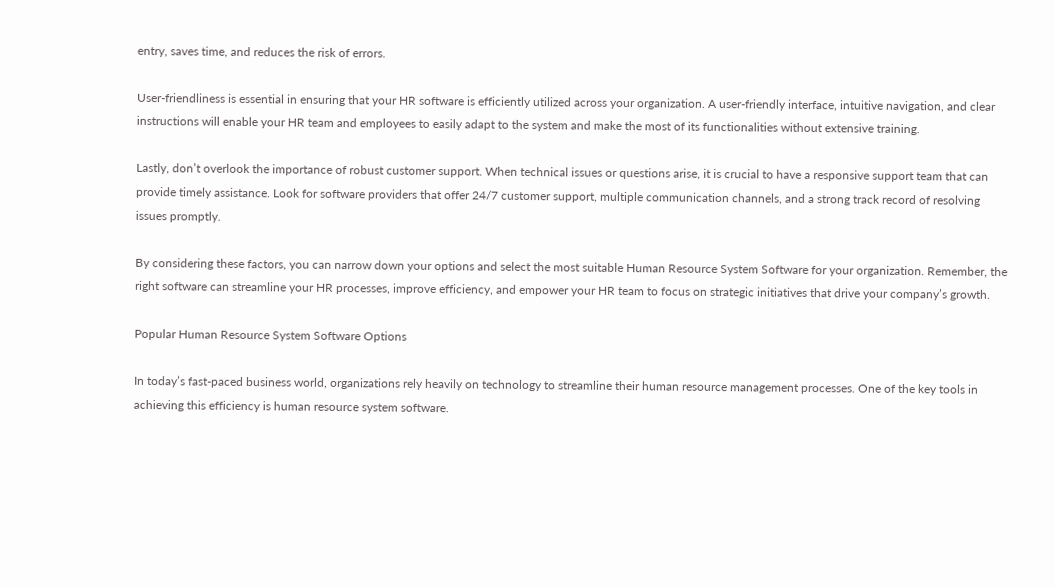entry, saves time, and reduces the risk of errors.

User-friendliness is essential in ensuring that your HR software is efficiently utilized across your organization. A user-friendly interface, intuitive navigation, and clear instructions will enable your HR team and employees to easily adapt to the system and make the most of its functionalities without extensive training.

Lastly, don’t overlook the importance of robust customer support. When technical issues or questions arise, it is crucial to have a responsive support team that can provide timely assistance. Look for software providers that offer 24/7 customer support, multiple communication channels, and a strong track record of resolving issues promptly.

By considering these factors, you can narrow down your options and select the most suitable Human Resource System Software for your organization. Remember, the right software can streamline your HR processes, improve efficiency, and empower your HR team to focus on strategic initiatives that drive your company’s growth.

Popular Human Resource System Software Options

In today’s fast-paced business world, organizations rely heavily on technology to streamline their human resource management processes. One of the key tools in achieving this efficiency is human resource system software.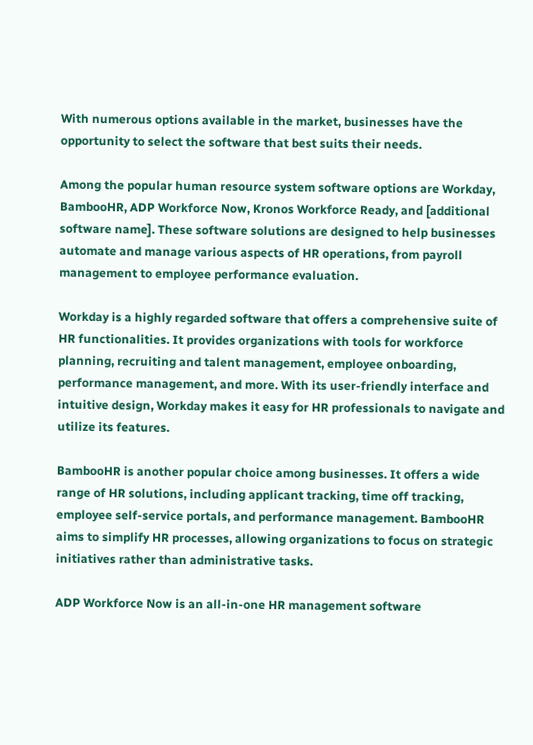With numerous options available in the market, businesses have the opportunity to select the software that best suits their needs.

Among the popular human resource system software options are Workday, BambooHR, ADP Workforce Now, Kronos Workforce Ready, and [additional software name]. These software solutions are designed to help businesses automate and manage various aspects of HR operations, from payroll management to employee performance evaluation.

Workday is a highly regarded software that offers a comprehensive suite of HR functionalities. It provides organizations with tools for workforce planning, recruiting and talent management, employee onboarding, performance management, and more. With its user-friendly interface and intuitive design, Workday makes it easy for HR professionals to navigate and utilize its features.

BambooHR is another popular choice among businesses. It offers a wide range of HR solutions, including applicant tracking, time off tracking, employee self-service portals, and performance management. BambooHR aims to simplify HR processes, allowing organizations to focus on strategic initiatives rather than administrative tasks.

ADP Workforce Now is an all-in-one HR management software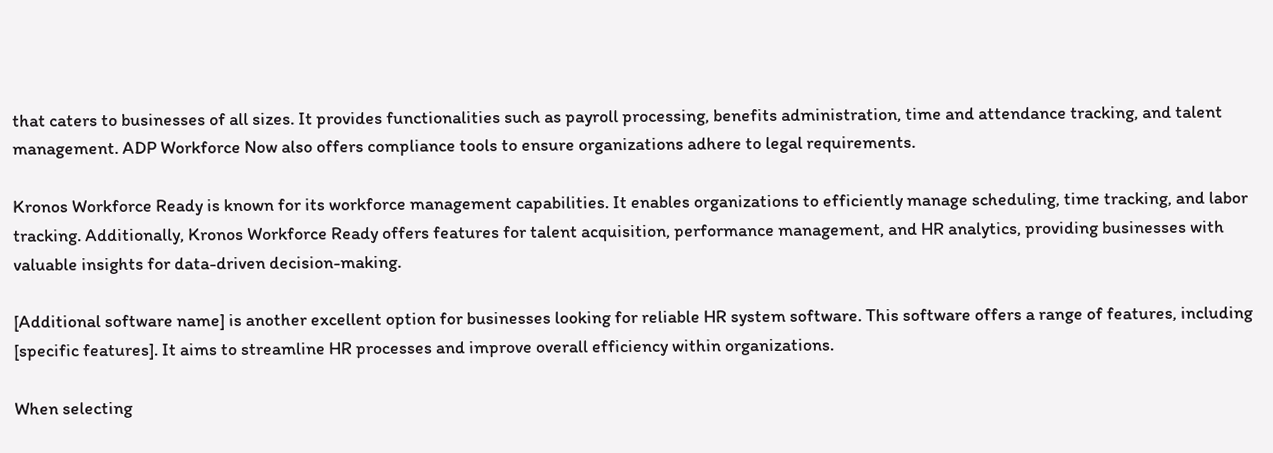that caters to businesses of all sizes. It provides functionalities such as payroll processing, benefits administration, time and attendance tracking, and talent management. ADP Workforce Now also offers compliance tools to ensure organizations adhere to legal requirements.

Kronos Workforce Ready is known for its workforce management capabilities. It enables organizations to efficiently manage scheduling, time tracking, and labor tracking. Additionally, Kronos Workforce Ready offers features for talent acquisition, performance management, and HR analytics, providing businesses with valuable insights for data-driven decision-making.

[Additional software name] is another excellent option for businesses looking for reliable HR system software. This software offers a range of features, including [specific features]. It aims to streamline HR processes and improve overall efficiency within organizations.

When selecting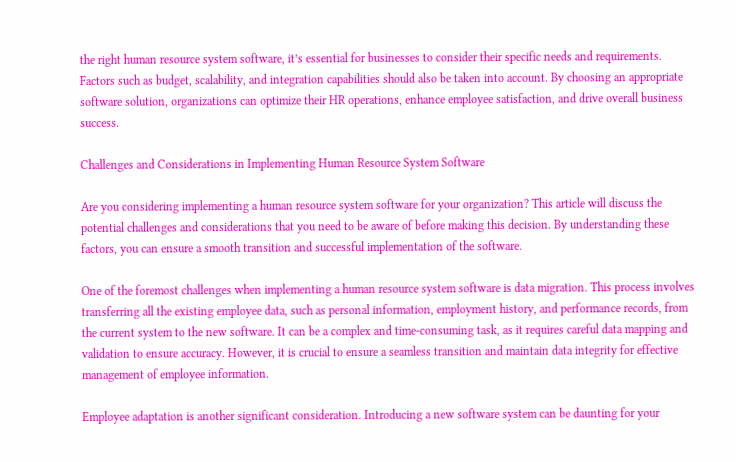the right human resource system software, it’s essential for businesses to consider their specific needs and requirements. Factors such as budget, scalability, and integration capabilities should also be taken into account. By choosing an appropriate software solution, organizations can optimize their HR operations, enhance employee satisfaction, and drive overall business success.

Challenges and Considerations in Implementing Human Resource System Software

Are you considering implementing a human resource system software for your organization? This article will discuss the potential challenges and considerations that you need to be aware of before making this decision. By understanding these factors, you can ensure a smooth transition and successful implementation of the software.

One of the foremost challenges when implementing a human resource system software is data migration. This process involves transferring all the existing employee data, such as personal information, employment history, and performance records, from the current system to the new software. It can be a complex and time-consuming task, as it requires careful data mapping and validation to ensure accuracy. However, it is crucial to ensure a seamless transition and maintain data integrity for effective management of employee information.

Employee adaptation is another significant consideration. Introducing a new software system can be daunting for your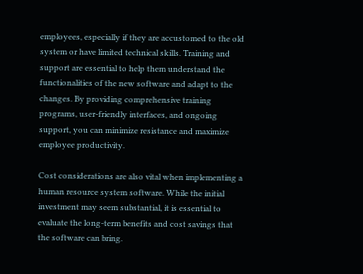employees, especially if they are accustomed to the old system or have limited technical skills. Training and support are essential to help them understand the functionalities of the new software and adapt to the changes. By providing comprehensive training programs, user-friendly interfaces, and ongoing support, you can minimize resistance and maximize employee productivity.

Cost considerations are also vital when implementing a human resource system software. While the initial investment may seem substantial, it is essential to evaluate the long-term benefits and cost savings that the software can bring.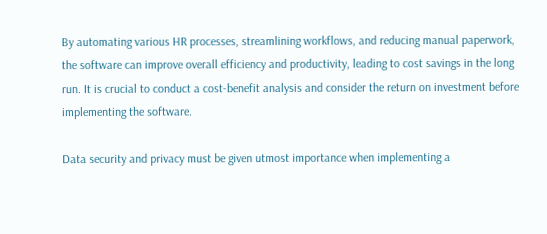By automating various HR processes, streamlining workflows, and reducing manual paperwork, the software can improve overall efficiency and productivity, leading to cost savings in the long run. It is crucial to conduct a cost-benefit analysis and consider the return on investment before implementing the software.

Data security and privacy must be given utmost importance when implementing a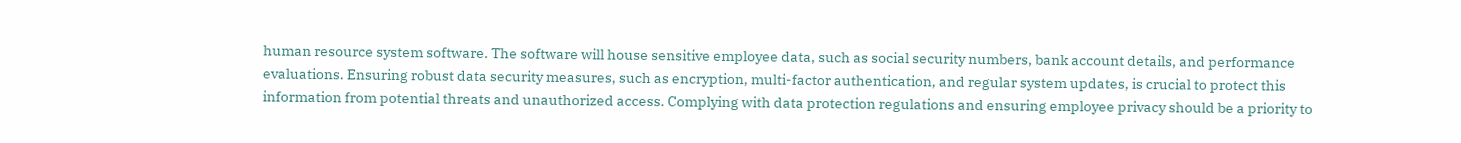human resource system software. The software will house sensitive employee data, such as social security numbers, bank account details, and performance evaluations. Ensuring robust data security measures, such as encryption, multi-factor authentication, and regular system updates, is crucial to protect this information from potential threats and unauthorized access. Complying with data protection regulations and ensuring employee privacy should be a priority to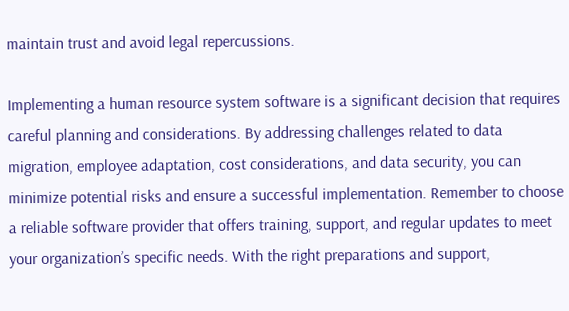maintain trust and avoid legal repercussions.

Implementing a human resource system software is a significant decision that requires careful planning and considerations. By addressing challenges related to data migration, employee adaptation, cost considerations, and data security, you can minimize potential risks and ensure a successful implementation. Remember to choose a reliable software provider that offers training, support, and regular updates to meet your organization’s specific needs. With the right preparations and support,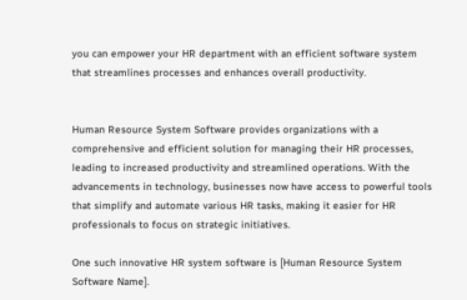you can empower your HR department with an efficient software system that streamlines processes and enhances overall productivity.


Human Resource System Software provides organizations with a comprehensive and efficient solution for managing their HR processes, leading to increased productivity and streamlined operations. With the advancements in technology, businesses now have access to powerful tools that simplify and automate various HR tasks, making it easier for HR professionals to focus on strategic initiatives.

One such innovative HR system software is [Human Resource System Software Name].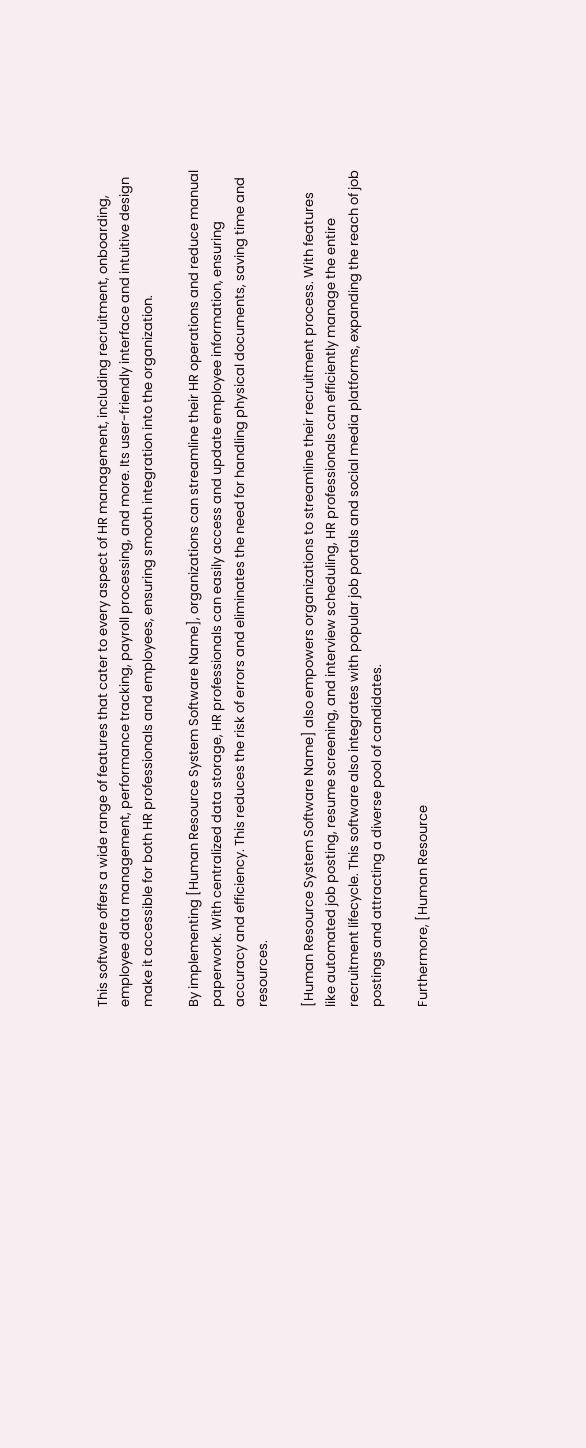This software offers a wide range of features that cater to every aspect of HR management, including recruitment, onboarding, employee data management, performance tracking, payroll processing, and more. Its user-friendly interface and intuitive design make it accessible for both HR professionals and employees, ensuring smooth integration into the organization.

By implementing [Human Resource System Software Name], organizations can streamline their HR operations and reduce manual paperwork. With centralized data storage, HR professionals can easily access and update employee information, ensuring accuracy and efficiency. This reduces the risk of errors and eliminates the need for handling physical documents, saving time and resources.

[Human Resource System Software Name] also empowers organizations to streamline their recruitment process. With features like automated job posting, resume screening, and interview scheduling, HR professionals can efficiently manage the entire recruitment lifecycle. This software also integrates with popular job portals and social media platforms, expanding the reach of job postings and attracting a diverse pool of candidates.

Furthermore, [Human Resource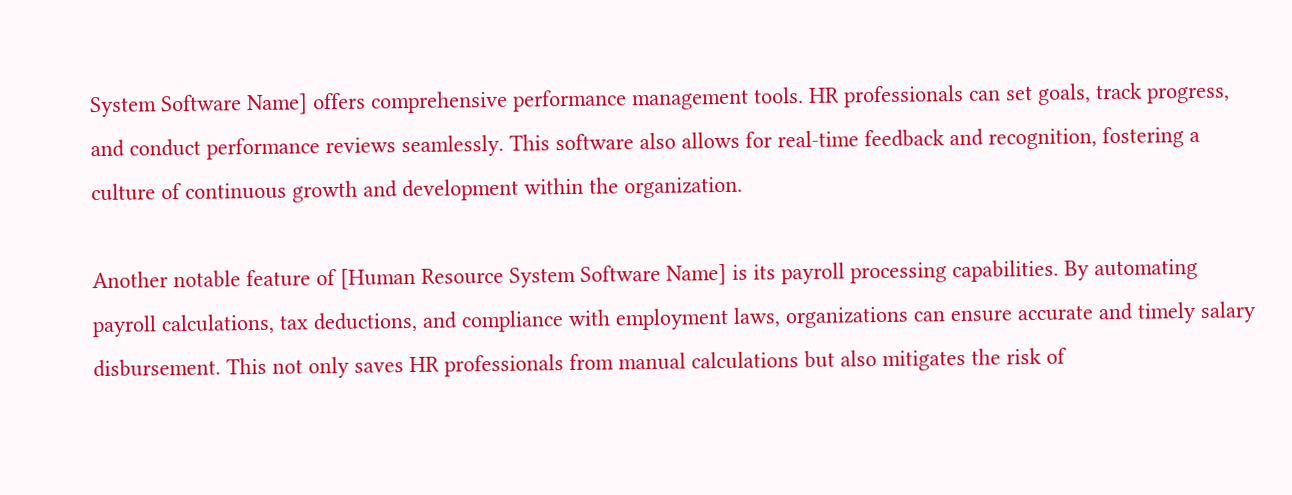System Software Name] offers comprehensive performance management tools. HR professionals can set goals, track progress, and conduct performance reviews seamlessly. This software also allows for real-time feedback and recognition, fostering a culture of continuous growth and development within the organization.

Another notable feature of [Human Resource System Software Name] is its payroll processing capabilities. By automating payroll calculations, tax deductions, and compliance with employment laws, organizations can ensure accurate and timely salary disbursement. This not only saves HR professionals from manual calculations but also mitigates the risk of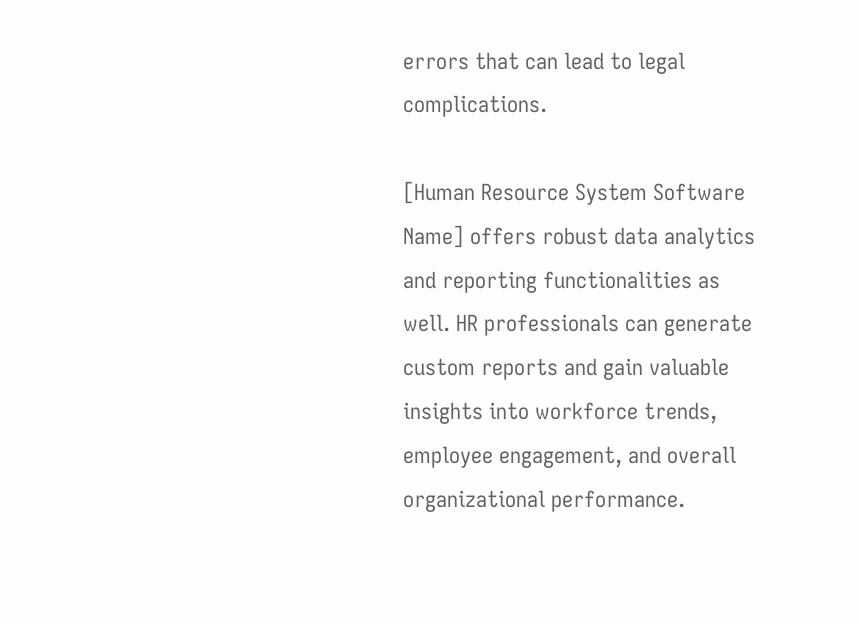errors that can lead to legal complications.

[Human Resource System Software Name] offers robust data analytics and reporting functionalities as well. HR professionals can generate custom reports and gain valuable insights into workforce trends, employee engagement, and overall organizational performance.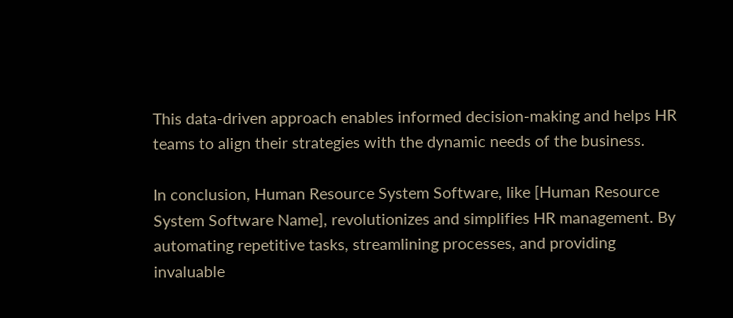This data-driven approach enables informed decision-making and helps HR teams to align their strategies with the dynamic needs of the business.

In conclusion, Human Resource System Software, like [Human Resource System Software Name], revolutionizes and simplifies HR management. By automating repetitive tasks, streamlining processes, and providing invaluable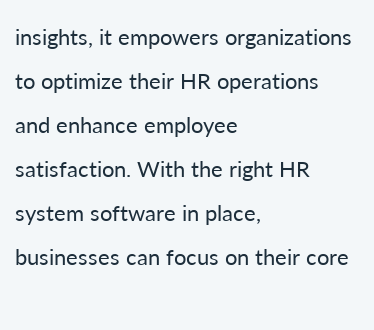insights, it empowers organizations to optimize their HR operations and enhance employee satisfaction. With the right HR system software in place, businesses can focus on their core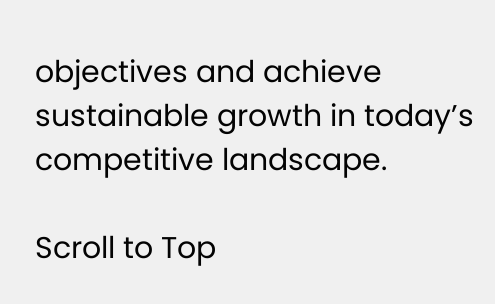objectives and achieve sustainable growth in today’s competitive landscape.

Scroll to Top